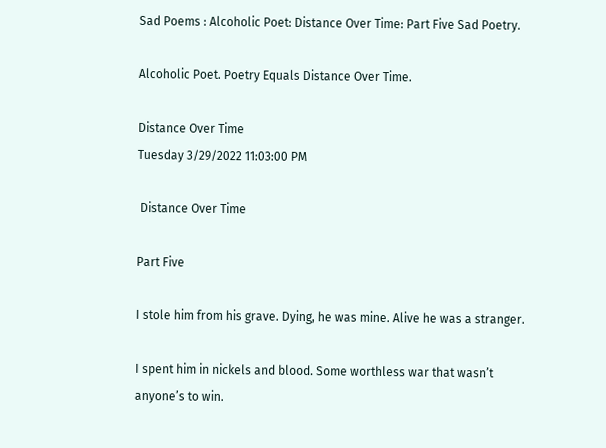Sad Poems : Alcoholic Poet: Distance Over Time: Part Five Sad Poetry.

Alcoholic Poet. Poetry Equals Distance Over Time.

Distance Over Time
Tuesday 3/29/2022 11:03:00 PM

 Distance Over Time

Part Five

I stole him from his grave. Dying, he was mine. Alive he was a stranger.

I spent him in nickels and blood. Some worthless war that wasn’t anyone’s to win.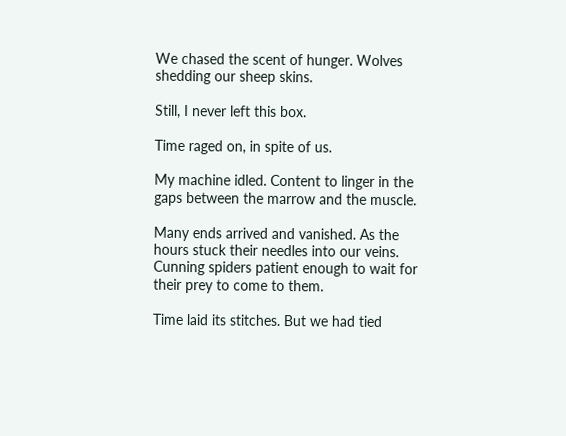We chased the scent of hunger. Wolves shedding our sheep skins.

Still, I never left this box.

Time raged on, in spite of us.

My machine idled. Content to linger in the gaps between the marrow and the muscle.

Many ends arrived and vanished. As the hours stuck their needles into our veins. Cunning spiders patient enough to wait for their prey to come to them.

Time laid its stitches. But we had tied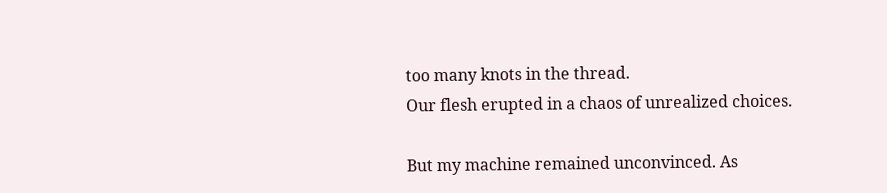too many knots in the thread.
Our flesh erupted in a chaos of unrealized choices.

But my machine remained unconvinced. As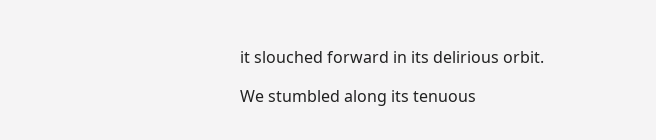it slouched forward in its delirious orbit.

We stumbled along its tenuous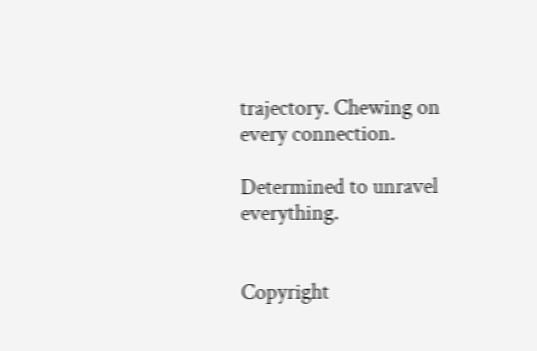trajectory. Chewing on every connection.

Determined to unravel everything.


Copyright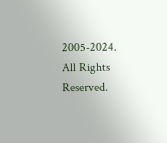2005-2024. All Rights Reserved.